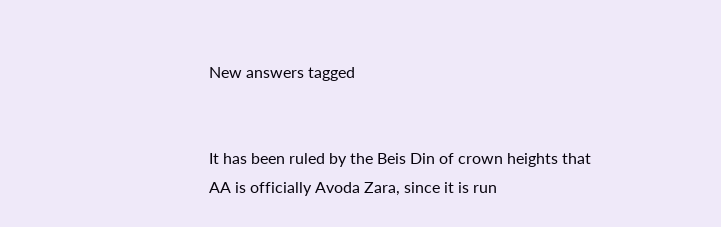New answers tagged


It has been ruled by the Beis Din of crown heights that AA is officially Avoda Zara, since it is run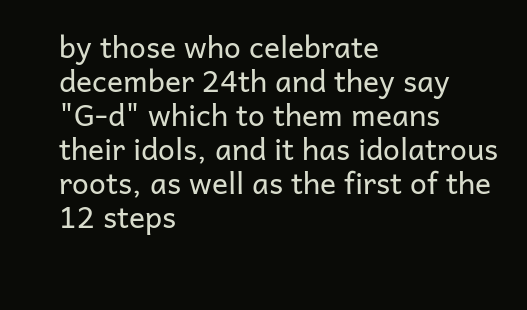by those who celebrate december 24th and they say "G-d" which to them means their idols, and it has idolatrous roots, as well as the first of the 12 steps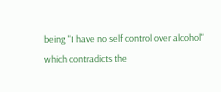being "I have no self control over alcohol" which contradicts the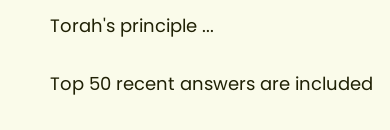Torah's principle ...

Top 50 recent answers are included